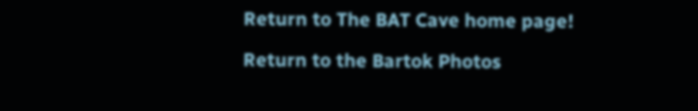Return to The BAT Cave home page!

Return to the Bartok Photos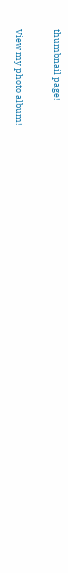thumbnail page!

View my photo album!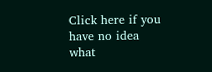Click here if you have no idea what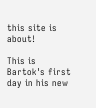this site is about!

This is Bartok's first day in his new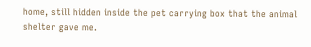home, still hidden inside the pet carrying box that the animal shelter gave me.